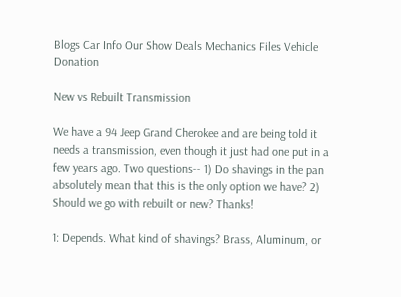Blogs Car Info Our Show Deals Mechanics Files Vehicle Donation

New vs Rebuilt Transmission

We have a 94 Jeep Grand Cherokee and are being told it needs a transmission, even though it just had one put in a few years ago. Two questions-- 1) Do shavings in the pan absolutely mean that this is the only option we have? 2) Should we go with rebuilt or new? Thanks!

1: Depends. What kind of shavings? Brass, Aluminum, or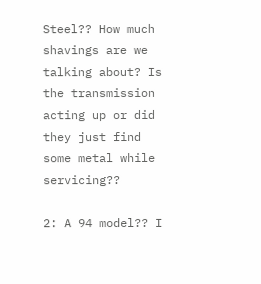Steel?? How much shavings are we talking about? Is the transmission acting up or did they just find some metal while servicing??

2: A 94 model?? I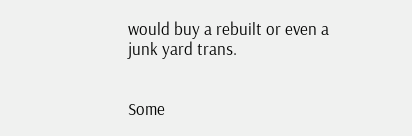would buy a rebuilt or even a junk yard trans.


Some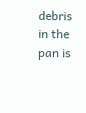debris in the pan is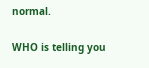normal.

WHO is telling you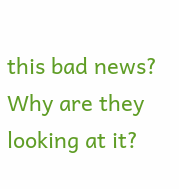this bad news? Why are they looking at it?